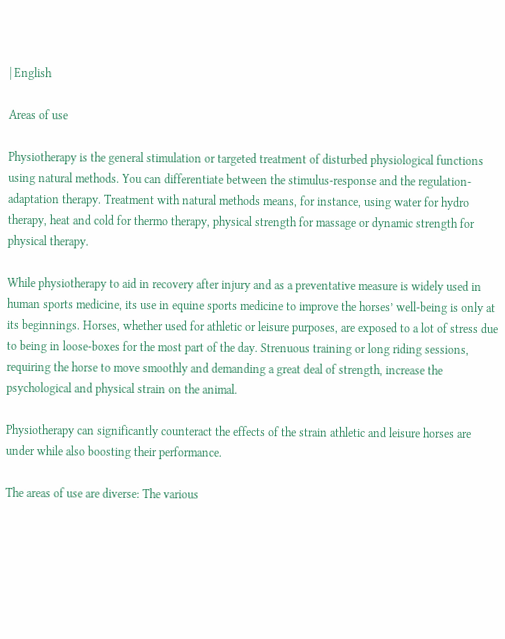| English

Areas of use

Physiotherapy is the general stimulation or targeted treatment of disturbed physiological functions using natural methods. You can differentiate between the stimulus-response and the regulation-adaptation therapy. Treatment with natural methods means, for instance, using water for hydro therapy, heat and cold for thermo therapy, physical strength for massage or dynamic strength for physical therapy.

While physiotherapy to aid in recovery after injury and as a preventative measure is widely used in human sports medicine, its use in equine sports medicine to improve the horses’ well-being is only at its beginnings. Horses, whether used for athletic or leisure purposes, are exposed to a lot of stress due to being in loose-boxes for the most part of the day. Strenuous training or long riding sessions, requiring the horse to move smoothly and demanding a great deal of strength, increase the psychological and physical strain on the animal.

Physiotherapy can significantly counteract the effects of the strain athletic and leisure horses are under while also boosting their performance.

The areas of use are diverse: The various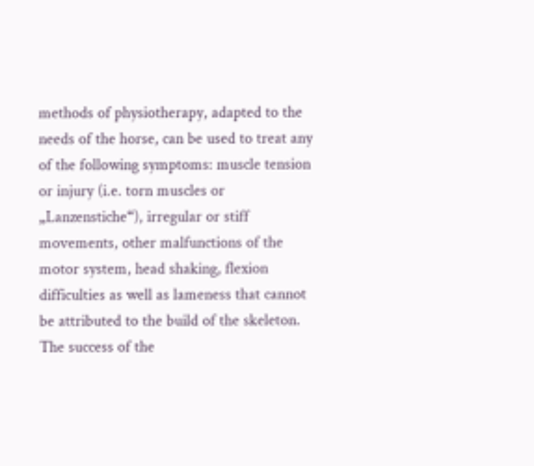methods of physiotherapy, adapted to the needs of the horse, can be used to treat any of the following symptoms: muscle tension or injury (i.e. torn muscles or „Lanzenstiche“), irregular or stiff movements, other malfunctions of the motor system, head shaking, flexion difficulties as well as lameness that cannot be attributed to the build of the skeleton. The success of the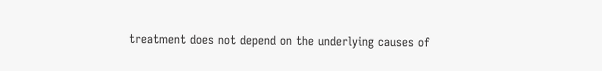treatment does not depend on the underlying causes of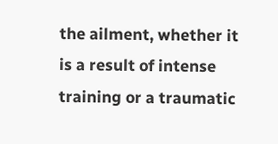the ailment, whether it is a result of intense training or a traumatic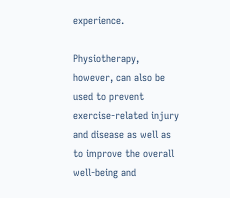experience.

Physiotherapy, however, can also be used to prevent exercise-related injury and disease as well as to improve the overall well-being and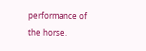performance of the horse.